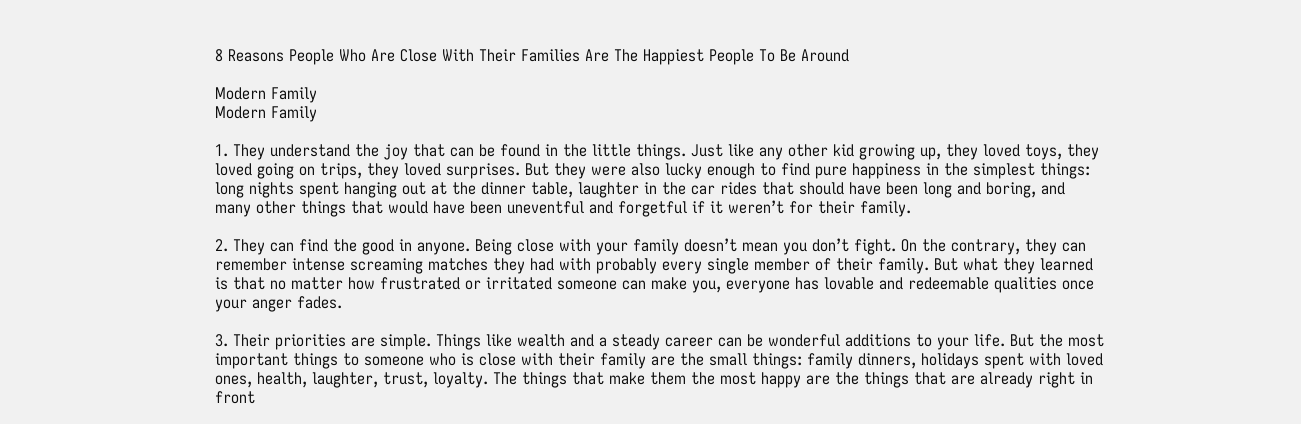8 Reasons People Who Are Close With Their Families Are The Happiest People To Be Around

Modern Family
Modern Family

1. They understand the joy that can be found in the little things. Just like any other kid growing up, they loved toys, they loved going on trips, they loved surprises. But they were also lucky enough to find pure happiness in the simplest things: long nights spent hanging out at the dinner table, laughter in the car rides that should have been long and boring, and many other things that would have been uneventful and forgetful if it weren’t for their family.

2. They can find the good in anyone. Being close with your family doesn’t mean you don’t fight. On the contrary, they can remember intense screaming matches they had with probably every single member of their family. But what they learned is that no matter how frustrated or irritated someone can make you, everyone has lovable and redeemable qualities once your anger fades.

3. Their priorities are simple. Things like wealth and a steady career can be wonderful additions to your life. But the most important things to someone who is close with their family are the small things: family dinners, holidays spent with loved ones, health, laughter, trust, loyalty. The things that make them the most happy are the things that are already right in front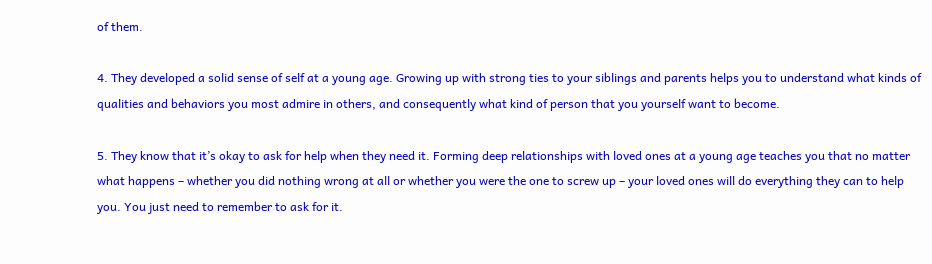of them.

4. They developed a solid sense of self at a young age. Growing up with strong ties to your siblings and parents helps you to understand what kinds of qualities and behaviors you most admire in others, and consequently what kind of person that you yourself want to become.

5. They know that it’s okay to ask for help when they need it. Forming deep relationships with loved ones at a young age teaches you that no matter what happens – whether you did nothing wrong at all or whether you were the one to screw up – your loved ones will do everything they can to help you. You just need to remember to ask for it.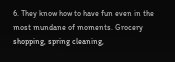6. They know how to have fun even in the most mundane of moments. Grocery shopping, spring cleaning,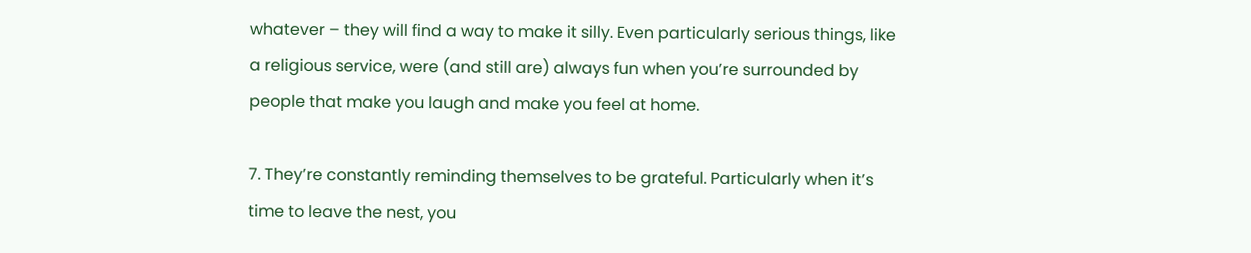whatever – they will find a way to make it silly. Even particularly serious things, like a religious service, were (and still are) always fun when you’re surrounded by people that make you laugh and make you feel at home.

7. They’re constantly reminding themselves to be grateful. Particularly when it’s time to leave the nest, you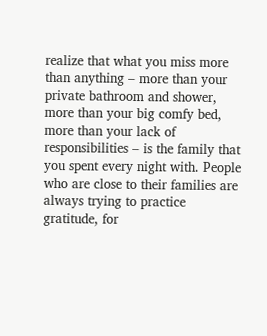realize that what you miss more than anything – more than your private bathroom and shower, more than your big comfy bed, more than your lack of responsibilities – is the family that you spent every night with. People who are close to their families are always trying to practice gratitude, for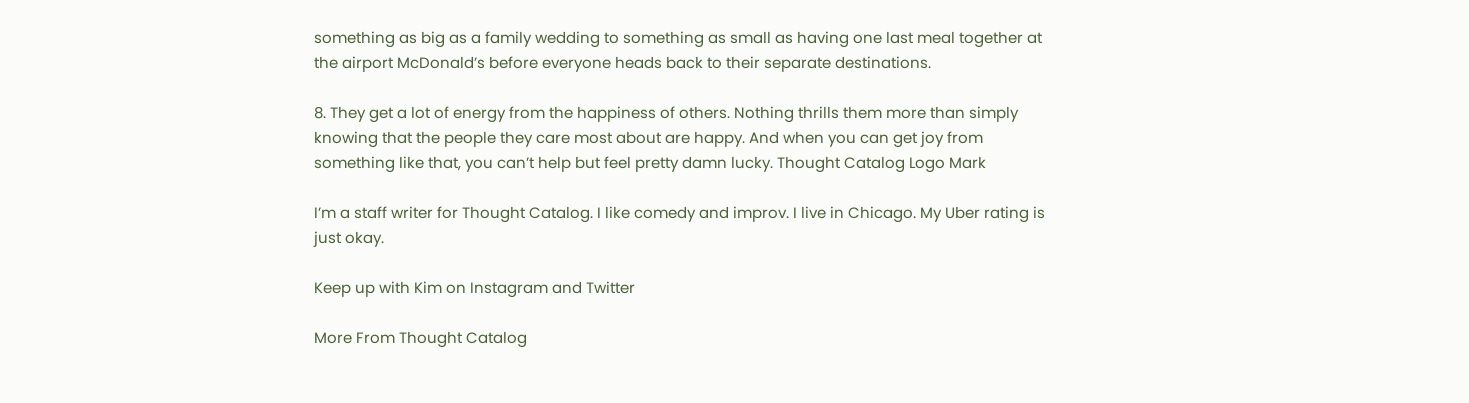something as big as a family wedding to something as small as having one last meal together at the airport McDonald’s before everyone heads back to their separate destinations.

8. They get a lot of energy from the happiness of others. Nothing thrills them more than simply knowing that the people they care most about are happy. And when you can get joy from something like that, you can’t help but feel pretty damn lucky. Thought Catalog Logo Mark

I’m a staff writer for Thought Catalog. I like comedy and improv. I live in Chicago. My Uber rating is just okay.

Keep up with Kim on Instagram and Twitter

More From Thought Catalog